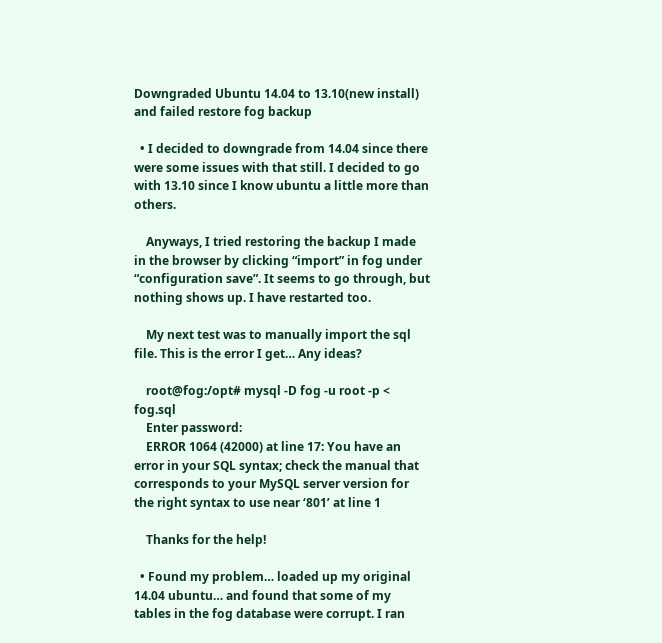Downgraded Ubuntu 14.04 to 13.10(new install) and failed restore fog backup

  • I decided to downgrade from 14.04 since there were some issues with that still. I decided to go with 13.10 since I know ubuntu a little more than others.

    Anyways, I tried restoring the backup I made in the browser by clicking “import” in fog under “configuration save”. It seems to go through, but nothing shows up. I have restarted too.

    My next test was to manually import the sql file. This is the error I get… Any ideas?

    root@fog:/opt# mysql -D fog -u root -p < fog.sql
    Enter password:
    ERROR 1064 (42000) at line 17: You have an error in your SQL syntax; check the manual that corresponds to your MySQL server version for the right syntax to use near ‘801’ at line 1

    Thanks for the help!

  • Found my problem… loaded up my original 14.04 ubuntu… and found that some of my tables in the fog database were corrupt. I ran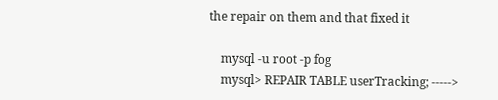the repair on them and that fixed it

    mysql -u root -p fog
    mysql> REPAIR TABLE userTracking; ----->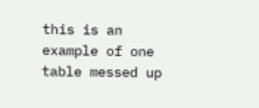this is an example of one table messed up